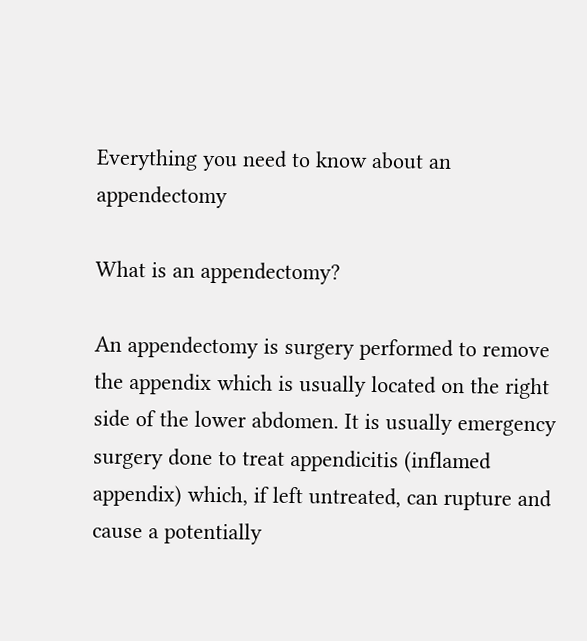Everything you need to know about an appendectomy

What is an appendectomy?

An appendectomy is surgery performed to remove the appendix which is usually located on the right side of the lower abdomen. It is usually emergency surgery done to treat appendicitis (inflamed appendix) which, if left untreated, can rupture and cause a potentially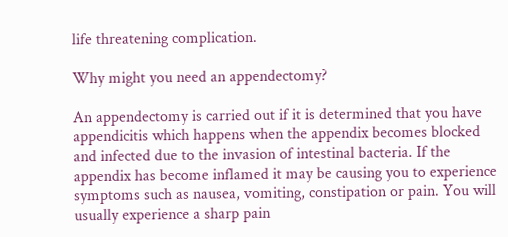life threatening complication.

Why might you need an appendectomy?

An appendectomy is carried out if it is determined that you have appendicitis which happens when the appendix becomes blocked and infected due to the invasion of intestinal bacteria. If the appendix has become inflamed it may be causing you to experience symptoms such as nausea, vomiting, constipation or pain. You will usually experience a sharp pain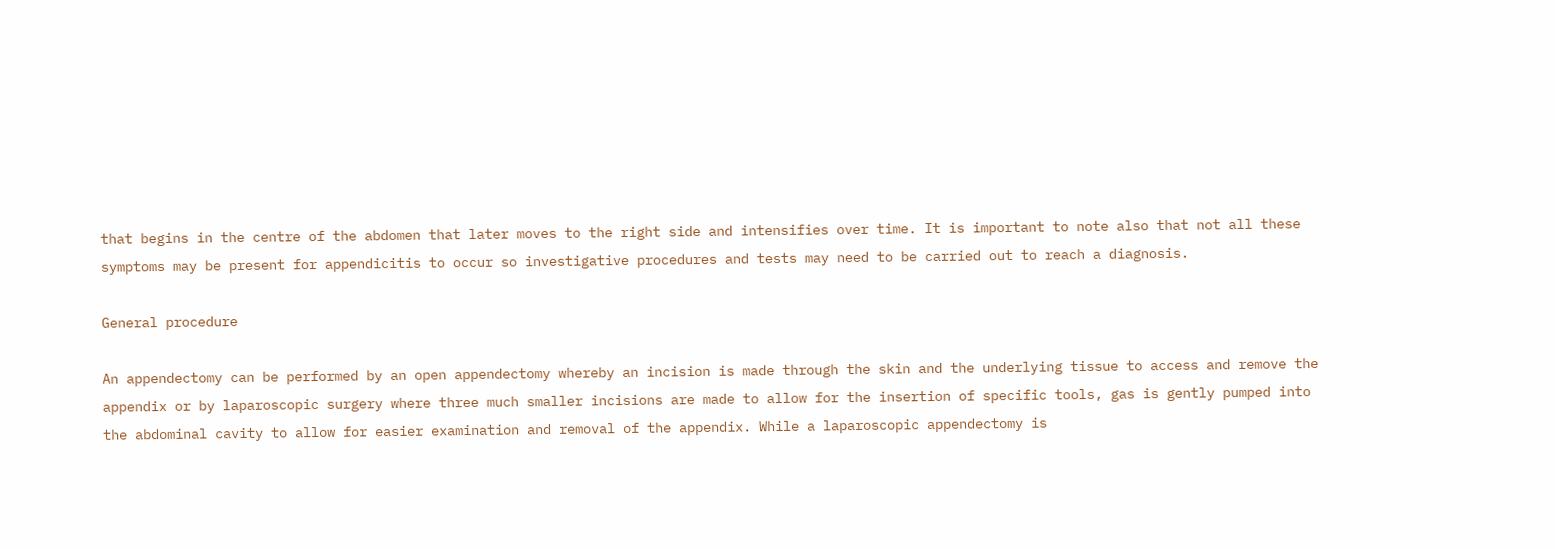that begins in the centre of the abdomen that later moves to the right side and intensifies over time. It is important to note also that not all these symptoms may be present for appendicitis to occur so investigative procedures and tests may need to be carried out to reach a diagnosis.

General procedure

An appendectomy can be performed by an open appendectomy whereby an incision is made through the skin and the underlying tissue to access and remove the appendix or by laparoscopic surgery where three much smaller incisions are made to allow for the insertion of specific tools, gas is gently pumped into the abdominal cavity to allow for easier examination and removal of the appendix. While a laparoscopic appendectomy is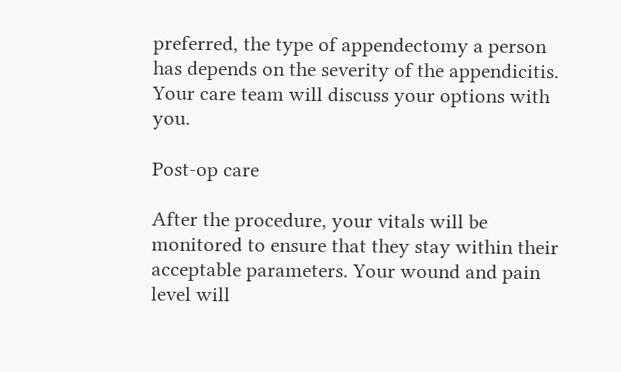preferred, the type of appendectomy a person has depends on the severity of the appendicitis. Your care team will discuss your options with you.

Post-op care

After the procedure, your vitals will be monitored to ensure that they stay within their acceptable parameters. Your wound and pain level will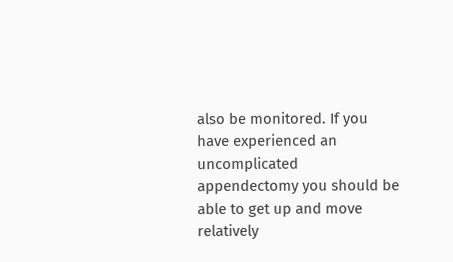also be monitored. If you have experienced an uncomplicated appendectomy you should be able to get up and move relatively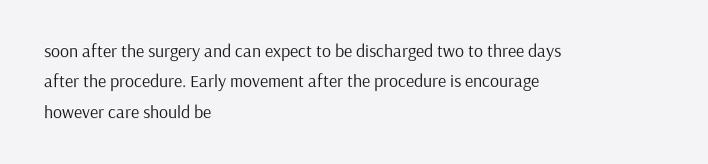soon after the surgery and can expect to be discharged two to three days after the procedure. Early movement after the procedure is encourage however care should be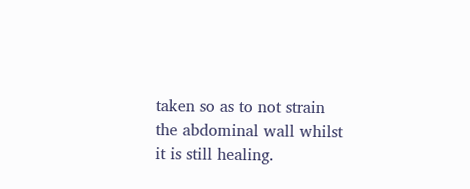taken so as to not strain the abdominal wall whilst it is still healing.